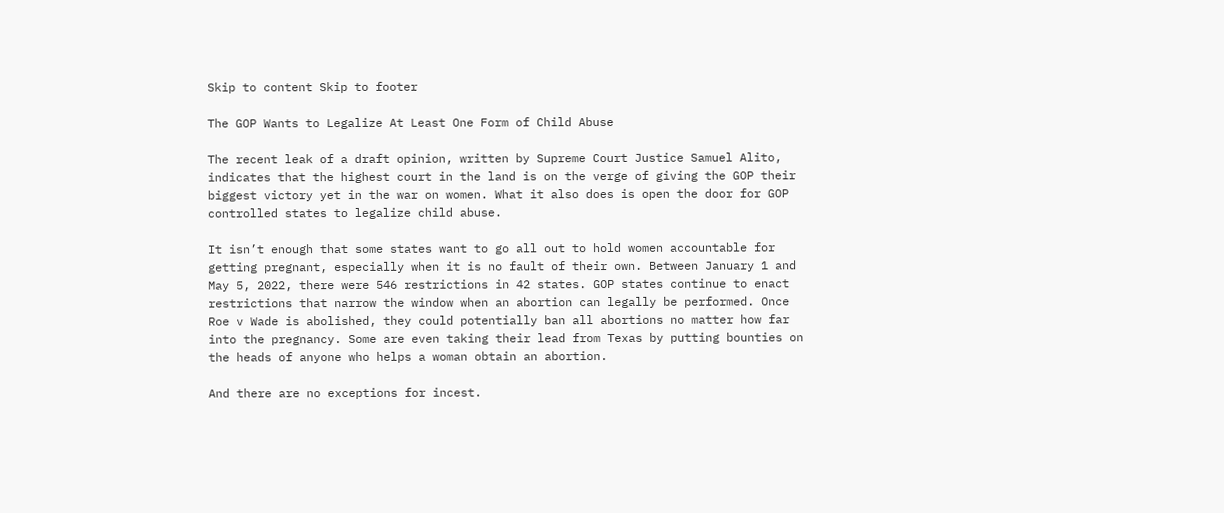Skip to content Skip to footer

The GOP Wants to Legalize At Least One Form of Child Abuse

The recent leak of a draft opinion, written by Supreme Court Justice Samuel Alito, indicates that the highest court in the land is on the verge of giving the GOP their biggest victory yet in the war on women. What it also does is open the door for GOP controlled states to legalize child abuse.

It isn’t enough that some states want to go all out to hold women accountable for getting pregnant, especially when it is no fault of their own. Between January 1 and May 5, 2022, there were 546 restrictions in 42 states. GOP states continue to enact restrictions that narrow the window when an abortion can legally be performed. Once Roe v Wade is abolished, they could potentially ban all abortions no matter how far into the pregnancy. Some are even taking their lead from Texas by putting bounties on the heads of anyone who helps a woman obtain an abortion.

And there are no exceptions for incest.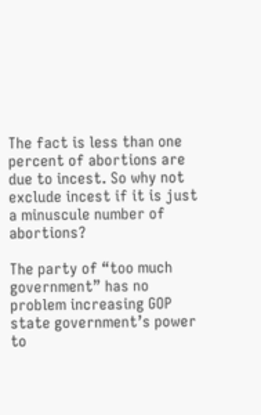The fact is less than one percent of abortions are due to incest. So why not exclude incest if it is just a minuscule number of abortions?

The party of “too much government” has no problem increasing GOP state government’s power to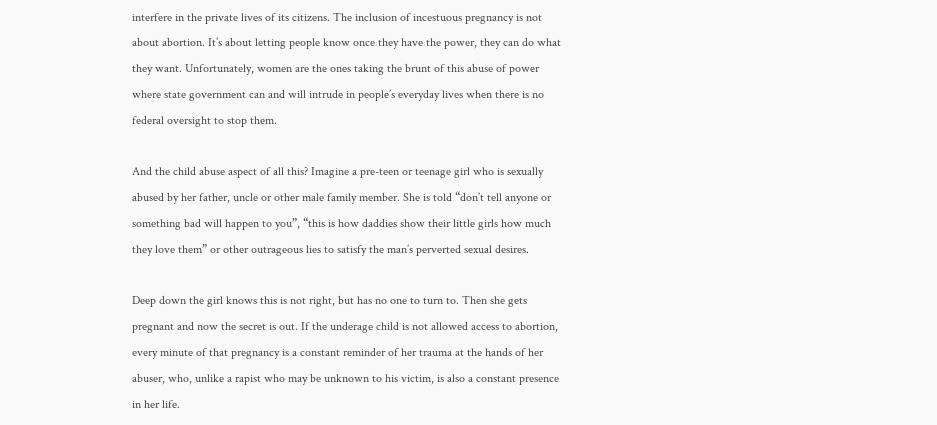interfere in the private lives of its citizens. The inclusion of incestuous pregnancy is not about abortion. It’s about letting people know once they have the power, they can do what they want. Unfortunately, women are the ones taking the brunt of this abuse of power where state government can and will intrude in people’s everyday lives when there is no federal oversight to stop them.

And the child abuse aspect of all this? Imagine a pre-teen or teenage girl who is sexually abused by her father, uncle or other male family member. She is told “don’t tell anyone or something bad will happen to you”, “this is how daddies show their little girls how much they love them” or other outrageous lies to satisfy the man’s perverted sexual desires.

Deep down the girl knows this is not right, but has no one to turn to. Then she gets pregnant and now the secret is out. If the underage child is not allowed access to abortion, every minute of that pregnancy is a constant reminder of her trauma at the hands of her abuser, who, unlike a rapist who may be unknown to his victim, is also a constant presence in her life.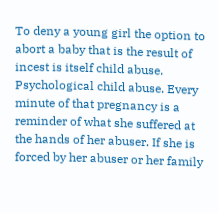To deny a young girl the option to abort a baby that is the result of incest is itself child abuse. Psychological child abuse. Every minute of that pregnancy is a reminder of what she suffered at the hands of her abuser. If she is forced by her abuser or her family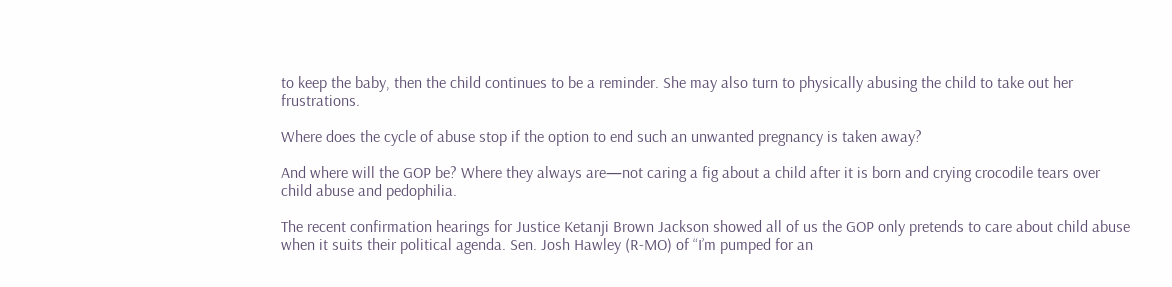to keep the baby, then the child continues to be a reminder. She may also turn to physically abusing the child to take out her frustrations.

Where does the cycle of abuse stop if the option to end such an unwanted pregnancy is taken away?

And where will the GOP be? Where they always are—not caring a fig about a child after it is born and crying crocodile tears over child abuse and pedophilia.

The recent confirmation hearings for Justice Ketanji Brown Jackson showed all of us the GOP only pretends to care about child abuse when it suits their political agenda. Sen. Josh Hawley (R-MO) of “I’m pumped for an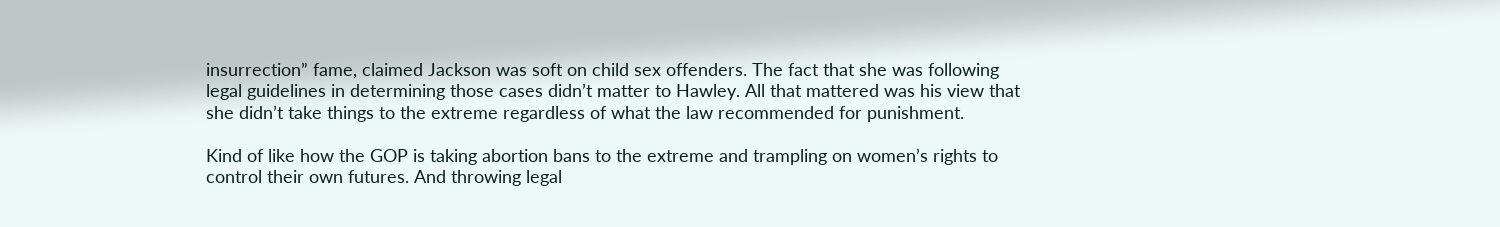insurrection” fame, claimed Jackson was soft on child sex offenders. The fact that she was following legal guidelines in determining those cases didn’t matter to Hawley. All that mattered was his view that she didn’t take things to the extreme regardless of what the law recommended for punishment.

Kind of like how the GOP is taking abortion bans to the extreme and trampling on women’s rights to control their own futures. And throwing legal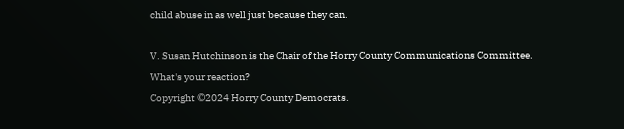child abuse in as well just because they can.

V. Susan Hutchinson is the Chair of the Horry County Communications Committee.
What's your reaction?
Copyright ©2024 Horry County Democrats.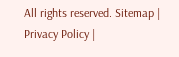All rights reserved. Sitemap | Privacy Policy |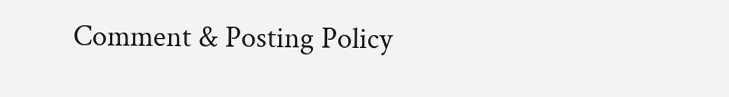Comment & Posting Policy